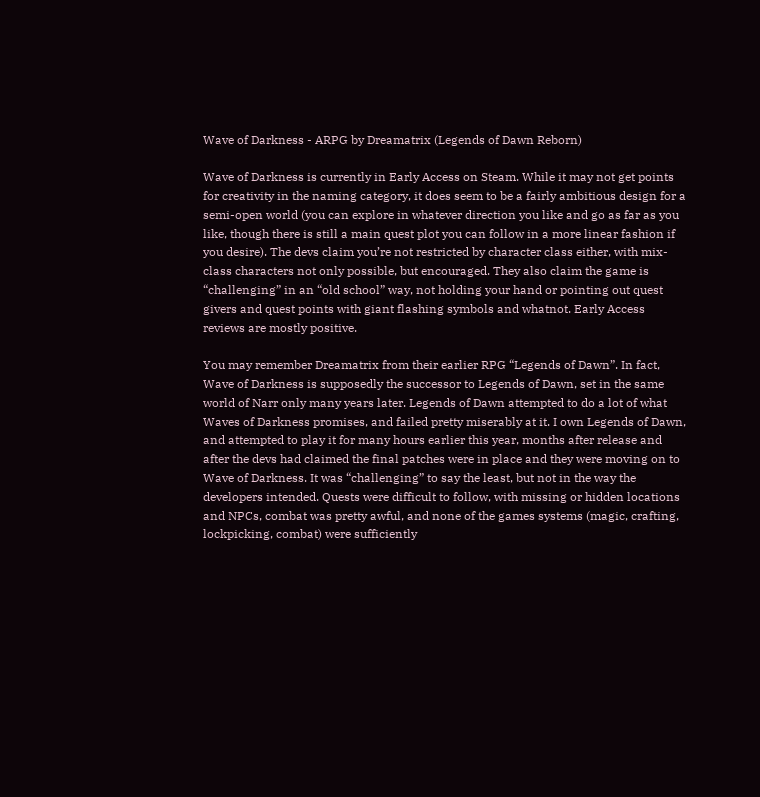Wave of Darkness - ARPG by Dreamatrix (Legends of Dawn Reborn)

Wave of Darkness is currently in Early Access on Steam. While it may not get points for creativity in the naming category, it does seem to be a fairly ambitious design for a semi-open world (you can explore in whatever direction you like and go as far as you like, though there is still a main quest plot you can follow in a more linear fashion if you desire). The devs claim you’re not restricted by character class either, with mix-class characters not only possible, but encouraged. They also claim the game is “challenging” in an “old school” way, not holding your hand or pointing out quest givers and quest points with giant flashing symbols and whatnot. Early Access reviews are mostly positive.

You may remember Dreamatrix from their earlier RPG “Legends of Dawn”. In fact, Wave of Darkness is supposedly the successor to Legends of Dawn, set in the same world of Narr only many years later. Legends of Dawn attempted to do a lot of what Waves of Darkness promises, and failed pretty miserably at it. I own Legends of Dawn, and attempted to play it for many hours earlier this year, months after release and after the devs had claimed the final patches were in place and they were moving on to Wave of Darkness. It was “challenging” to say the least, but not in the way the developers intended. Quests were difficult to follow, with missing or hidden locations and NPCs, combat was pretty awful, and none of the games systems (magic, crafting, lockpicking, combat) were sufficiently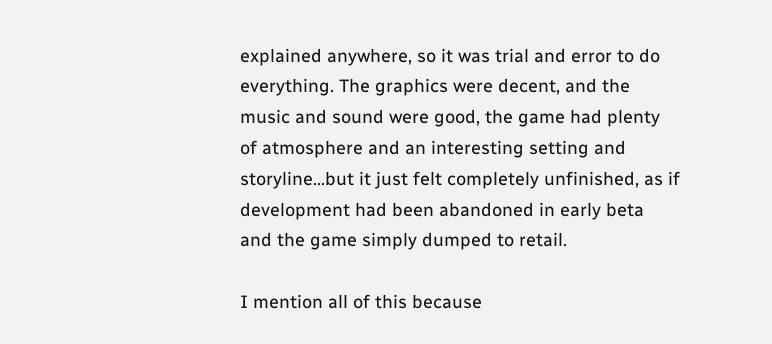explained anywhere, so it was trial and error to do everything. The graphics were decent, and the music and sound were good, the game had plenty of atmosphere and an interesting setting and storyline…but it just felt completely unfinished, as if development had been abandoned in early beta and the game simply dumped to retail.

I mention all of this because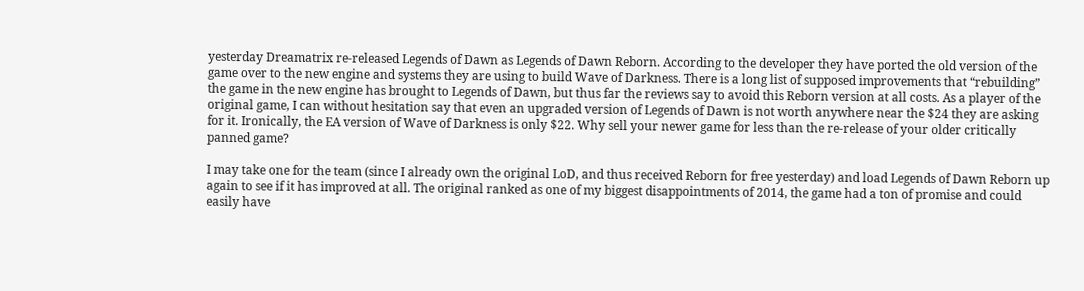yesterday Dreamatrix re-released Legends of Dawn as Legends of Dawn Reborn. According to the developer they have ported the old version of the game over to the new engine and systems they are using to build Wave of Darkness. There is a long list of supposed improvements that “rebuilding” the game in the new engine has brought to Legends of Dawn, but thus far the reviews say to avoid this Reborn version at all costs. As a player of the original game, I can without hesitation say that even an upgraded version of Legends of Dawn is not worth anywhere near the $24 they are asking for it. Ironically, the EA version of Wave of Darkness is only $22. Why sell your newer game for less than the re-release of your older critically panned game?

I may take one for the team (since I already own the original LoD, and thus received Reborn for free yesterday) and load Legends of Dawn Reborn up again to see if it has improved at all. The original ranked as one of my biggest disappointments of 2014, the game had a ton of promise and could easily have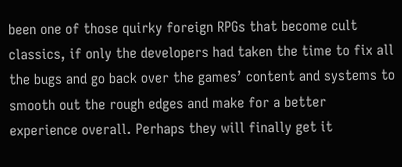been one of those quirky foreign RPGs that become cult classics, if only the developers had taken the time to fix all the bugs and go back over the games’ content and systems to smooth out the rough edges and make for a better experience overall. Perhaps they will finally get it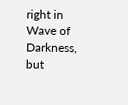right in Wave of Darkness, but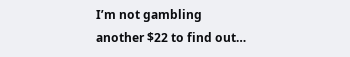I’m not gambling another $22 to find out…